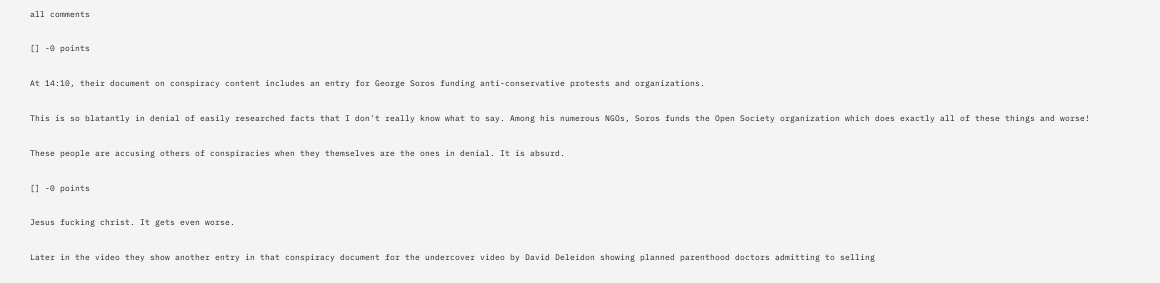all comments

[] -0 points

At 14:10, their document on conspiracy content includes an entry for George Soros funding anti-conservative protests and organizations.

This is so blatantly in denial of easily researched facts that I don't really know what to say. Among his numerous NGOs, Soros funds the Open Society organization which does exactly all of these things and worse!

These people are accusing others of conspiracies when they themselves are the ones in denial. It is absurd.

[] -0 points

Jesus fucking christ. It gets even worse.

Later in the video they show another entry in that conspiracy document for the undercover video by David Deleidon showing planned parenthood doctors admitting to selling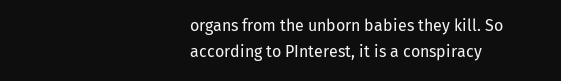organs from the unborn babies they kill. So according to PInterest, it is a conspiracy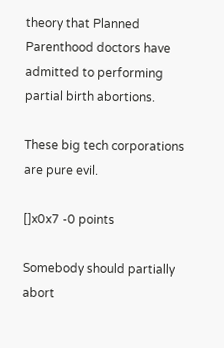theory that Planned Parenthood doctors have admitted to performing partial birth abortions.

These big tech corporations are pure evil.

[]x0x7 -0 points

Somebody should partially abort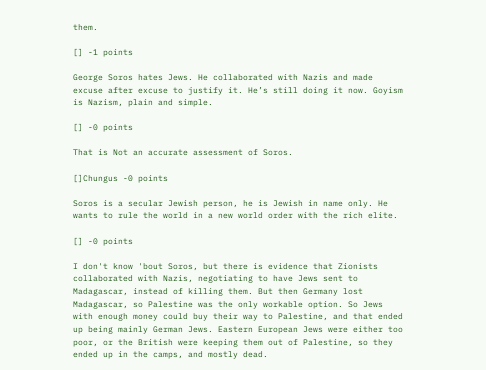them.

[] -1 points

George Soros hates Jews. He collaborated with Nazis and made excuse after excuse to justify it. He’s still doing it now. Goyism is Nazism, plain and simple.

[] -0 points

That is Not an accurate assessment of Soros.

[]Chungus -0 points

Soros is a secular Jewish person, he is Jewish in name only. He wants to rule the world in a new world order with the rich elite.

[] -0 points

I don't know 'bout Soros, but there is evidence that Zionists collaborated with Nazis, negotiating to have Jews sent to Madagascar, instead of killing them. But then Germany lost Madagascar, so Palestine was the only workable option. So Jews with enough money could buy their way to Palestine, and that ended up being mainly German Jews. Eastern European Jews were either too poor, or the British were keeping them out of Palestine, so they ended up in the camps, and mostly dead.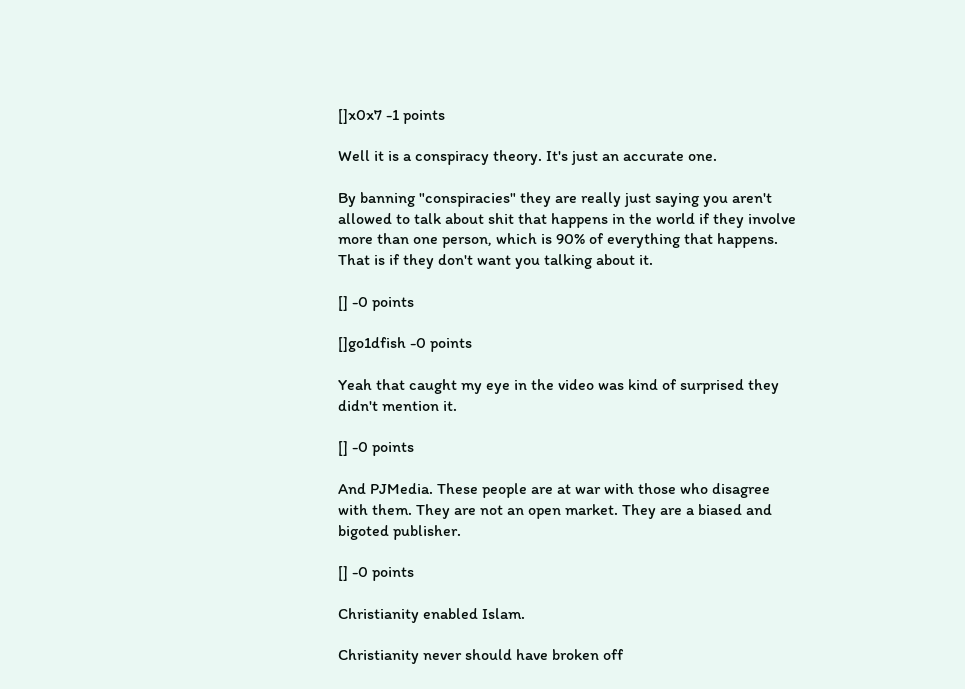[]x0x7 -1 points

Well it is a conspiracy theory. It's just an accurate one.

By banning "conspiracies" they are really just saying you aren't allowed to talk about shit that happens in the world if they involve more than one person, which is 90% of everything that happens. That is if they don't want you talking about it.

[] -0 points

[]go1dfish -0 points

Yeah that caught my eye in the video was kind of surprised they didn't mention it.

[] -0 points

And PJMedia. These people are at war with those who disagree with them. They are not an open market. They are a biased and bigoted publisher.

[] -0 points

Christianity enabled Islam.

Christianity never should have broken off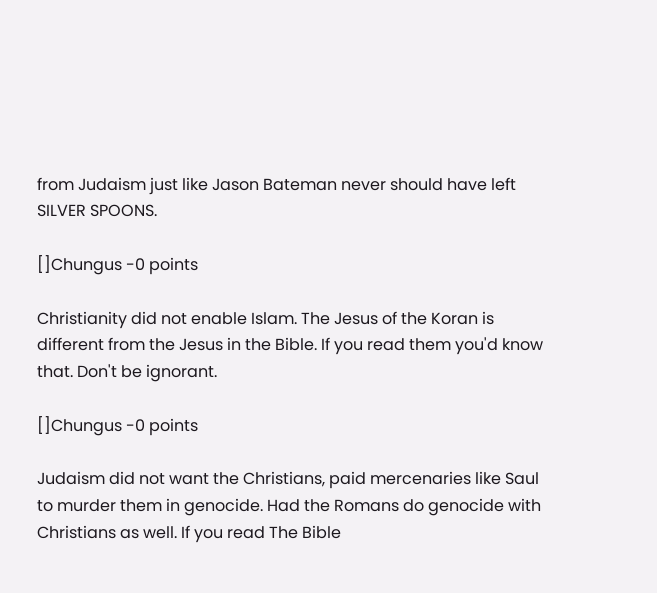from Judaism just like Jason Bateman never should have left SILVER SPOONS.

[]Chungus -0 points

Christianity did not enable Islam. The Jesus of the Koran is different from the Jesus in the Bible. If you read them you'd know that. Don't be ignorant.

[]Chungus -0 points

Judaism did not want the Christians, paid mercenaries like Saul to murder them in genocide. Had the Romans do genocide with Christians as well. If you read The Bible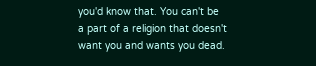you'd know that. You can't be a part of a religion that doesn't want you and wants you dead.